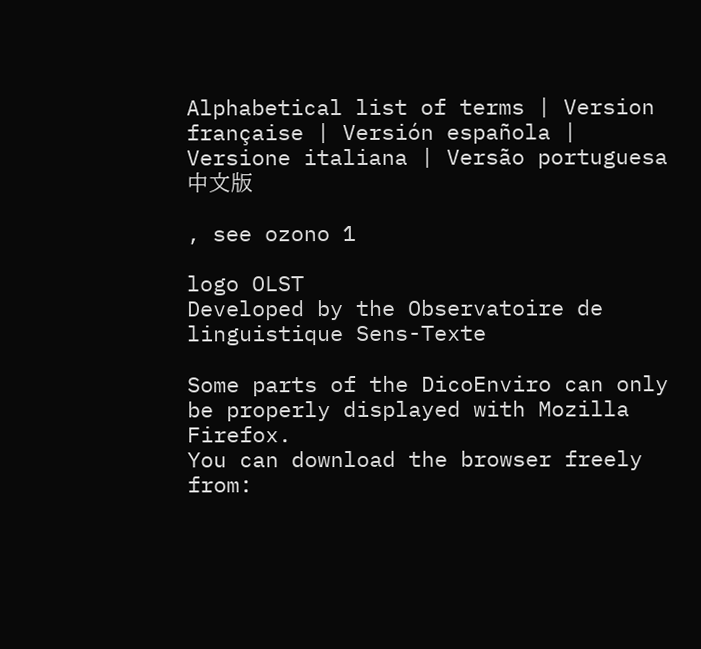Alphabetical list of terms | Version française | Versión española | Versione italiana | Versão portuguesa 中文版

, see ozono 1

logo OLST
Developed by the Observatoire de linguistique Sens-Texte

Some parts of the DicoEnviro can only be properly displayed with Mozilla Firefox.
You can download the browser freely from: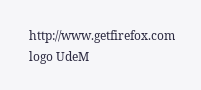http://www.getfirefox.com
logo UdeM